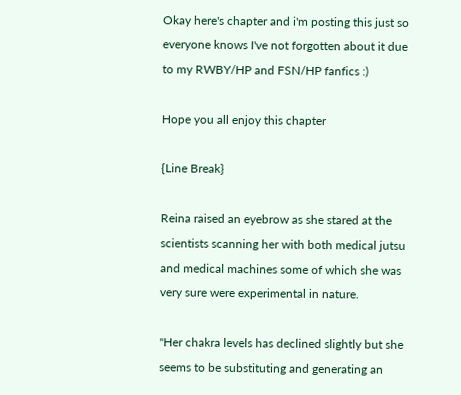Okay here's chapter and i'm posting this just so everyone knows I've not forgotten about it due to my RWBY/HP and FSN/HP fanfics :)

Hope you all enjoy this chapter

{Line Break}

Reina raised an eyebrow as she stared at the scientists scanning her with both medical jutsu and medical machines some of which she was very sure were experimental in nature.

"Her chakra levels has declined slightly but she seems to be substituting and generating an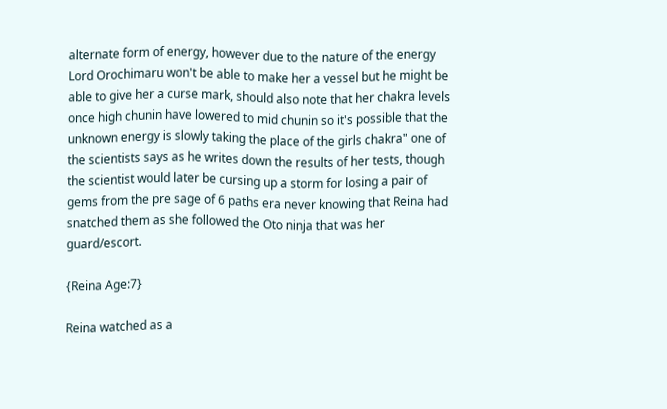alternate form of energy, however due to the nature of the energy Lord Orochimaru won't be able to make her a vessel but he might be able to give her a curse mark, should also note that her chakra levels once high chunin have lowered to mid chunin so it's possible that the unknown energy is slowly taking the place of the girls chakra" one of the scientists says as he writes down the results of her tests, though the scientist would later be cursing up a storm for losing a pair of gems from the pre sage of 6 paths era never knowing that Reina had snatched them as she followed the Oto ninja that was her guard/escort.

{Reina Age:7}

Reina watched as a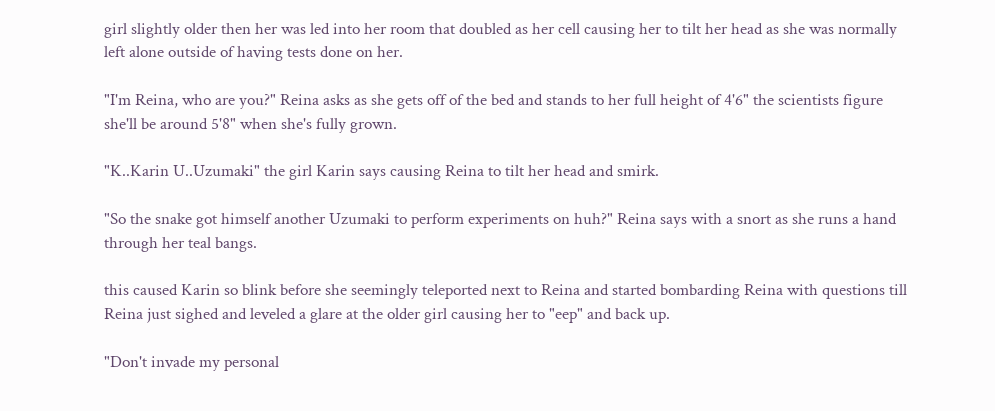girl slightly older then her was led into her room that doubled as her cell causing her to tilt her head as she was normally left alone outside of having tests done on her.

"I'm Reina, who are you?" Reina asks as she gets off of the bed and stands to her full height of 4'6" the scientists figure she'll be around 5'8" when she's fully grown.

"K..Karin U..Uzumaki" the girl Karin says causing Reina to tilt her head and smirk.

"So the snake got himself another Uzumaki to perform experiments on huh?" Reina says with a snort as she runs a hand through her teal bangs.

this caused Karin so blink before she seemingly teleported next to Reina and started bombarding Reina with questions till Reina just sighed and leveled a glare at the older girl causing her to "eep" and back up.

"Don't invade my personal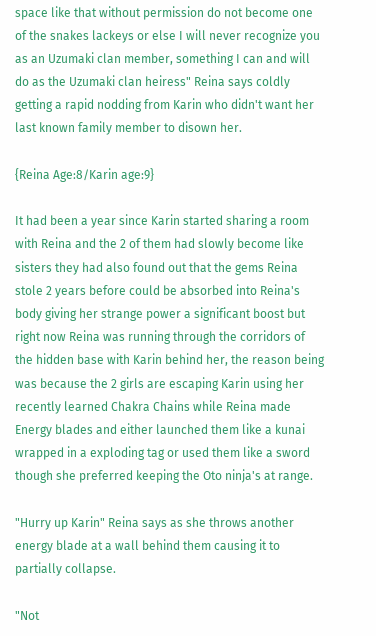space like that without permission do not become one of the snakes lackeys or else I will never recognize you as an Uzumaki clan member, something I can and will do as the Uzumaki clan heiress" Reina says coldly getting a rapid nodding from Karin who didn't want her last known family member to disown her.

{Reina Age:8/Karin age:9}

It had been a year since Karin started sharing a room with Reina and the 2 of them had slowly become like sisters they had also found out that the gems Reina stole 2 years before could be absorbed into Reina's body giving her strange power a significant boost but right now Reina was running through the corridors of the hidden base with Karin behind her, the reason being was because the 2 girls are escaping Karin using her recently learned Chakra Chains while Reina made Energy blades and either launched them like a kunai wrapped in a exploding tag or used them like a sword though she preferred keeping the Oto ninja's at range.

"Hurry up Karin" Reina says as she throws another energy blade at a wall behind them causing it to partially collapse.

"Not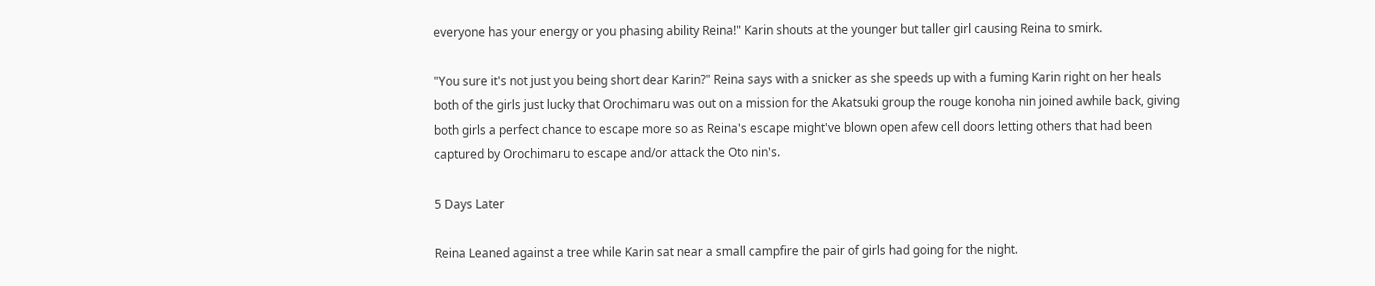everyone has your energy or you phasing ability Reina!" Karin shouts at the younger but taller girl causing Reina to smirk.

"You sure it's not just you being short dear Karin?" Reina says with a snicker as she speeds up with a fuming Karin right on her heals both of the girls just lucky that Orochimaru was out on a mission for the Akatsuki group the rouge konoha nin joined awhile back, giving both girls a perfect chance to escape more so as Reina's escape might've blown open afew cell doors letting others that had been captured by Orochimaru to escape and/or attack the Oto nin's.

5 Days Later

Reina Leaned against a tree while Karin sat near a small campfire the pair of girls had going for the night.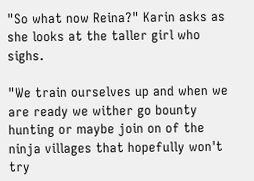"So what now Reina?" Karin asks as she looks at the taller girl who sighs.

"We train ourselves up and when we are ready we wither go bounty hunting or maybe join on of the ninja villages that hopefully won't try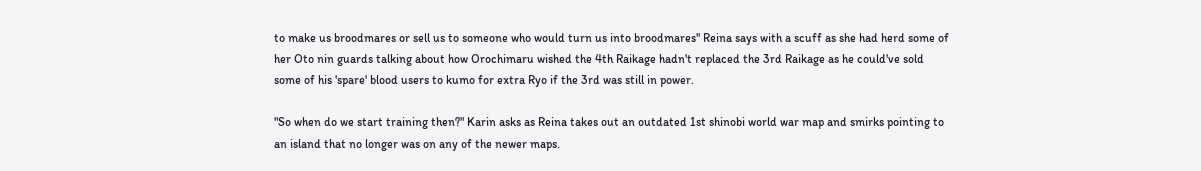to make us broodmares or sell us to someone who would turn us into broodmares" Reina says with a scuff as she had herd some of her Oto nin guards talking about how Orochimaru wished the 4th Raikage hadn't replaced the 3rd Raikage as he could've sold some of his 'spare' blood users to kumo for extra Ryo if the 3rd was still in power.

"So when do we start training then?" Karin asks as Reina takes out an outdated 1st shinobi world war map and smirks pointing to an island that no longer was on any of the newer maps.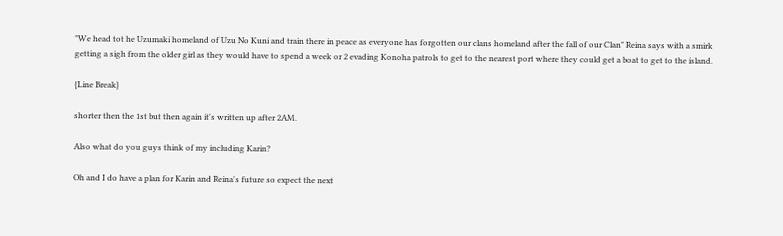"We head tot he Uzumaki homeland of Uzu No Kuni and train there in peace as everyone has forgotten our clans homeland after the fall of our Clan" Reina says with a smirk getting a sigh from the older girl as they would have to spend a week or 2 evading Konoha patrols to get to the nearest port where they could get a boat to get to the island.

{Line Break}

shorter then the 1st but then again it's written up after 2AM.

Also what do you guys think of my including Karin?

Oh and I do have a plan for Karin and Reina's future so expect the next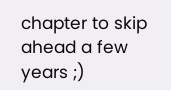chapter to skip ahead a few years ;)